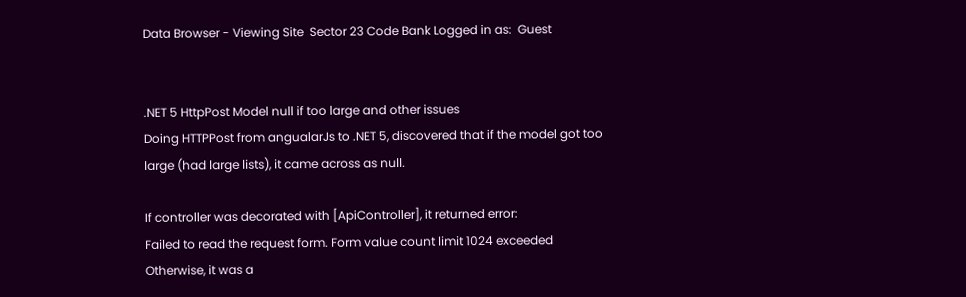Data Browser - Viewing Site  Sector 23 Code Bank Logged in as:  Guest


.NET 5 HttpPost Model null if too large and other issues
Doing HTTPPost from angualarJs to .NET 5, discovered that if the model got too large (had large lists), it came across as null.

If controller was decorated with [ApiController], it returned error:
Failed to read the request form. Form value count limit 1024 exceeded
Otherwise, it was a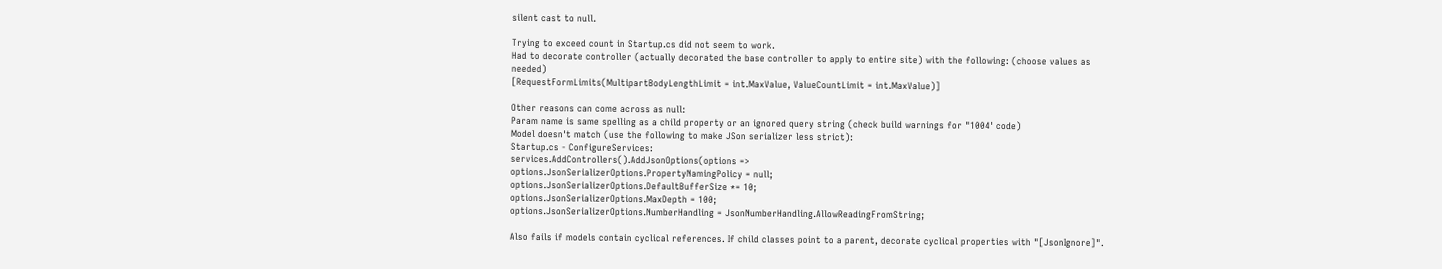silent cast to null.

Trying to exceed count in Startup.cs did not seem to work.
Had to decorate controller (actually decorated the base controller to apply to entire site) with the following: (choose values as needed)
[RequestFormLimits(MultipartBodyLengthLimit = int.MaxValue, ValueCountLimit = int.MaxValue)]

Other reasons can come across as null:
Param name is same spelling as a child property or an ignored query string (check build warnings for "1004' code)
Model doesn't match (use the following to make JSon serializer less strict):
Startup.cs - ConfigureServices:
services.AddControllers().AddJsonOptions(options =>
options.JsonSerializerOptions.PropertyNamingPolicy = null;
options.JsonSerializerOptions.DefaultBufferSize *= 10;
options.JsonSerializerOptions.MaxDepth = 100;
options.JsonSerializerOptions.NumberHandling = JsonNumberHandling.AllowReadingFromString;

Also fails if models contain cyclical references. If child classes point to a parent, decorate cyclical properties with "[JsonIgnore]".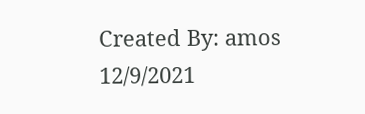Created By: amos 12/9/2021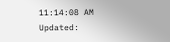11:14:08 AM
Updated: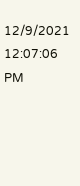12/9/2021 12:07:06 PM